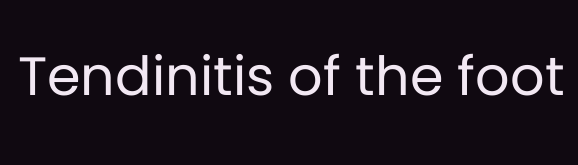Tendinitis of the foot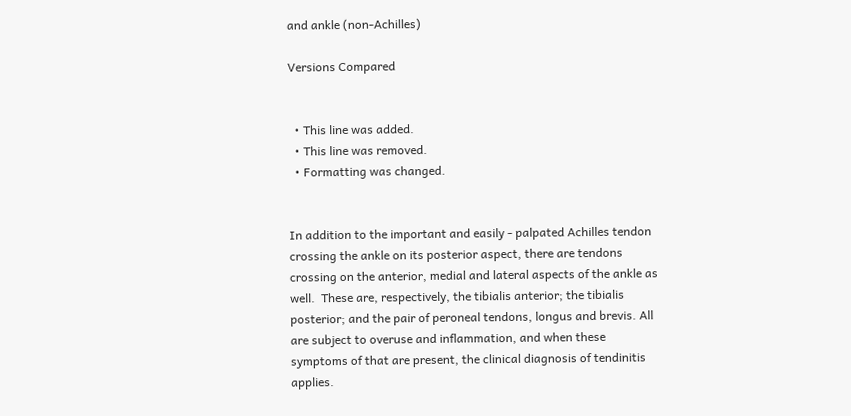and ankle (non-Achilles)

Versions Compared


  • This line was added.
  • This line was removed.
  • Formatting was changed.


In addition to the important and easily - palpated Achilles tendon crossing the ankle on its posterior aspect, there are tendons crossing on the anterior, medial and lateral aspects of the ankle as well.  These are, respectively, the tibialis anterior; the tibialis posterior; and the pair of peroneal tendons, longus and brevis. All are subject to overuse and inflammation, and when these symptoms of that are present, the clinical diagnosis of tendinitis applies.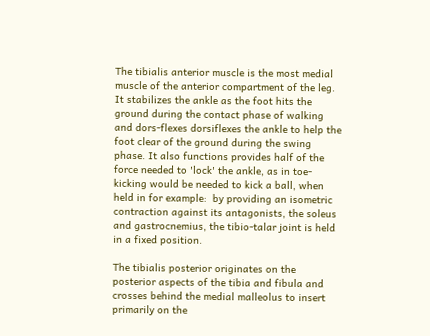The tibialis anterior muscle is the most medial muscle of the anterior compartment of the leg. It stabilizes the ankle as the foot hits the ground during the contact phase of walking and dors-flexes dorsiflexes the ankle to help the foot clear of the ground during the swing phase. It also functions provides half of the force needed to 'lock' the ankle, as in toe-kicking would be needed to kick a ball, when held in for example:  by providing an isometric contraction against its antagonists, the soleus and gastrocnemius, the tibio-talar joint is held in a fixed position.

The tibialis posterior originates on the posterior aspects of the tibia and fibula and crosses behind the medial malleolus to insert primarily on the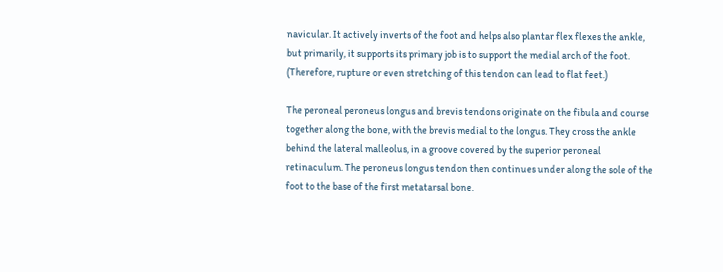navicular. It actively inverts of the foot and helps also plantar flex flexes the ankle, but primarily, it supports its primary job is to support the medial arch of the foot.  (Therefore, rupture or even stretching of this tendon can lead to flat feet.)

The peroneal peroneus longus and brevis tendons originate on the fibula and course together along the bone, with the brevis medial to the longus. They cross the ankle behind the lateral malleolus, in a groove covered by the superior peroneal retinaculum. The peroneus longus tendon then continues under along the sole of the foot to the base of the first metatarsal bone.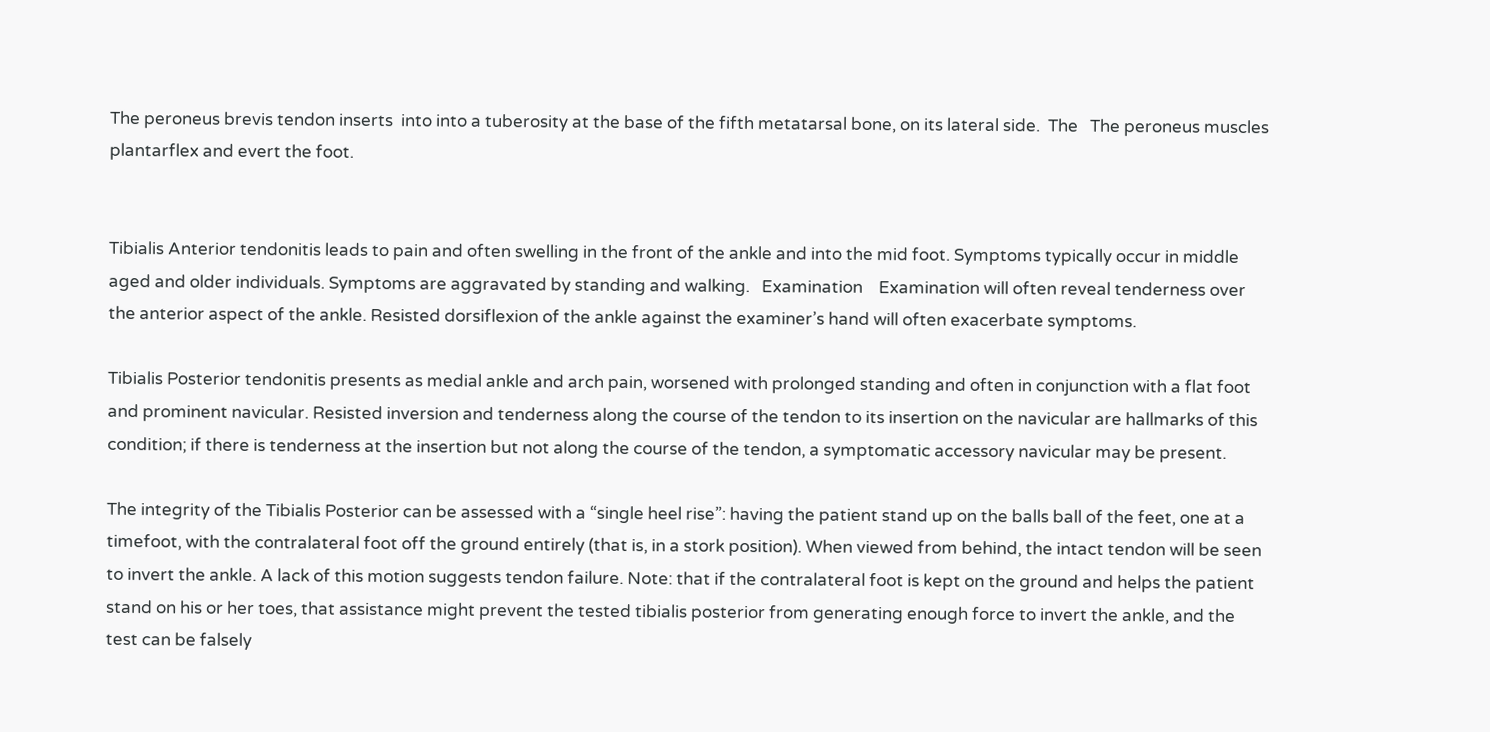The peroneus brevis tendon inserts  into into a tuberosity at the base of the fifth metatarsal bone, on its lateral side.  The   The peroneus muscles plantarflex and evert the foot.


Tibialis Anterior tendonitis leads to pain and often swelling in the front of the ankle and into the mid foot. Symptoms typically occur in middle aged and older individuals. Symptoms are aggravated by standing and walking.   Examination    Examination will often reveal tenderness over the anterior aspect of the ankle. Resisted dorsiflexion of the ankle against the examiner’s hand will often exacerbate symptoms.

Tibialis Posterior tendonitis presents as medial ankle and arch pain, worsened with prolonged standing and often in conjunction with a flat foot and prominent navicular. Resisted inversion and tenderness along the course of the tendon to its insertion on the navicular are hallmarks of this condition; if there is tenderness at the insertion but not along the course of the tendon, a symptomatic accessory navicular may be present.

The integrity of the Tibialis Posterior can be assessed with a “single heel rise”: having the patient stand up on the balls ball of the feet, one at a timefoot, with the contralateral foot off the ground entirely (that is, in a stork position). When viewed from behind, the intact tendon will be seen to invert the ankle. A lack of this motion suggests tendon failure. Note: that if the contralateral foot is kept on the ground and helps the patient stand on his or her toes, that assistance might prevent the tested tibialis posterior from generating enough force to invert the ankle, and the test can be falsely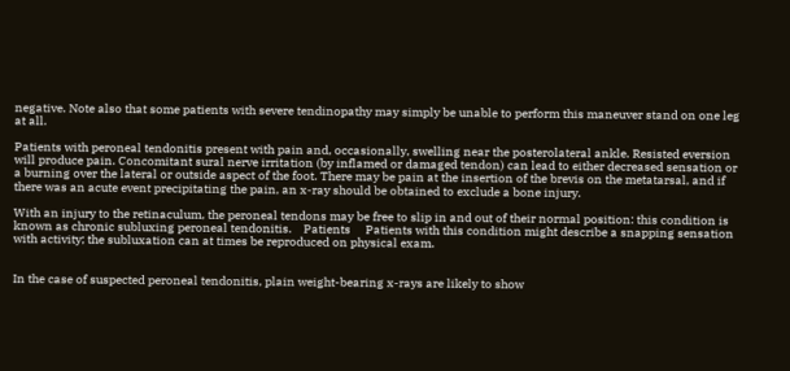negative. Note also that some patients with severe tendinopathy may simply be unable to perform this maneuver stand on one leg at all.

Patients with peroneal tendonitis present with pain and, occasionally, swelling near the posterolateral ankle. Resisted eversion will produce pain. Concomitant sural nerve irritation (by inflamed or damaged tendon) can lead to either decreased sensation or a burning over the lateral or outside aspect of the foot. There may be pain at the insertion of the brevis on the metatarsal, and if there was an acute event precipitating the pain, an x-ray should be obtained to exclude a bone injury.

With an injury to the retinaculum, the peroneal tendons may be free to slip in and out of their normal position: this condition is known as chronic subluxing peroneal tendonitis.    Patients     Patients with this condition might describe a snapping sensation with activity; the subluxation can at times be reproduced on physical exam.


In the case of suspected peroneal tendonitis, plain weight-bearing x-rays are likely to show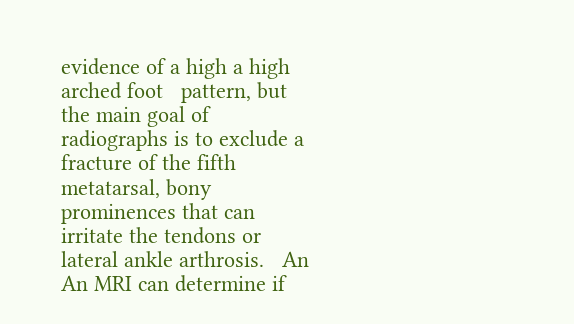evidence of a high a high arched foot   pattern, but the main goal of radiographs is to exclude a fracture of the fifth metatarsal, bony prominences that can irritate the tendons or lateral ankle arthrosis.   An An MRI can determine if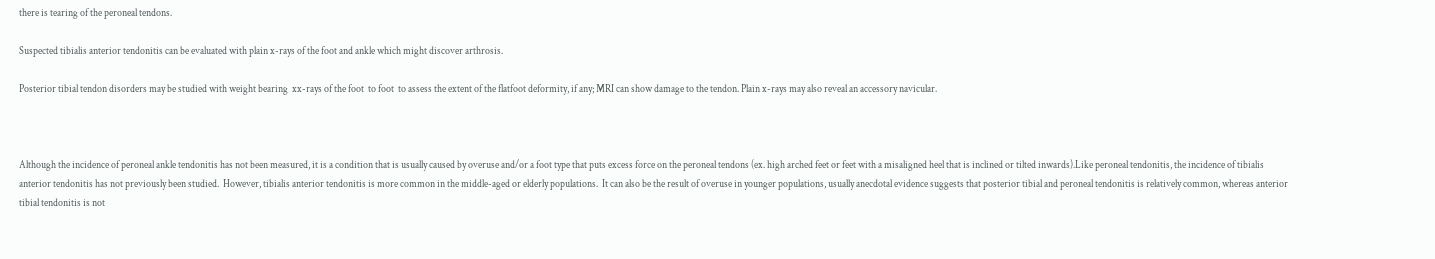there is tearing of the peroneal tendons.

Suspected tibialis anterior tendonitis can be evaluated with plain x-rays of the foot and ankle which might discover arthrosis.

Posterior tibial tendon disorders may be studied with weight bearing  xx-rays of the foot  to foot  to assess the extent of the flatfoot deformity, if any; MRI can show damage to the tendon. Plain x-rays may also reveal an accessory navicular.



Although the incidence of peroneal ankle tendonitis has not been measured, it is a condition that is usually caused by overuse and/or a foot type that puts excess force on the peroneal tendons (ex. high arched feet or feet with a misaligned heel that is inclined or tilted inwards).Like peroneal tendonitis, the incidence of tibialis anterior tendonitis has not previously been studied.  However, tibialis anterior tendonitis is more common in the middle-aged or elderly populations.  It can also be the result of overuse in younger populations, usually anecdotal evidence suggests that posterior tibial and peroneal tendonitis is relatively common, whereas anterior tibial tendonitis is not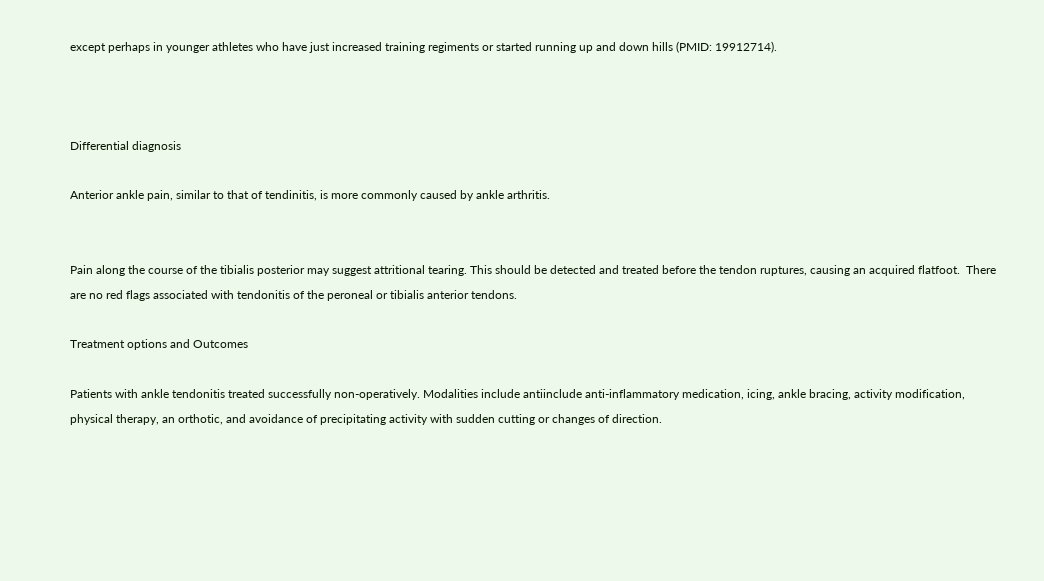except perhaps in younger athletes who have just increased training regiments or started running up and down hills (PMID: 19912714).



Differential diagnosis

Anterior ankle pain, similar to that of tendinitis, is more commonly caused by ankle arthritis.


Pain along the course of the tibialis posterior may suggest attritional tearing. This should be detected and treated before the tendon ruptures, causing an acquired flatfoot.  There are no red flags associated with tendonitis of the peroneal or tibialis anterior tendons.

Treatment options and Outcomes

Patients with ankle tendonitis treated successfully non-operatively. Modalities include antiinclude anti-inflammatory medication, icing, ankle bracing, activity modification, physical therapy, an orthotic, and avoidance of precipitating activity with sudden cutting or changes of direction.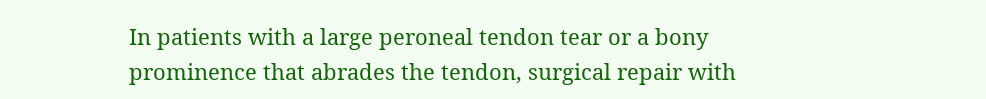In patients with a large peroneal tendon tear or a bony prominence that abrades the tendon, surgical repair with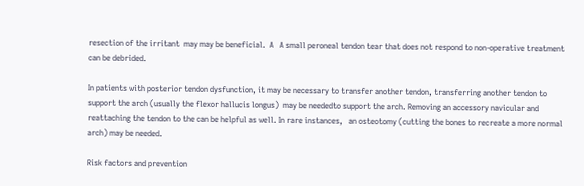resection of the irritant  may may be beneficial.  A   A small peroneal tendon tear that does not respond to non-operative treatment can be debrided.

In patients with posterior tendon dysfunction, it may be necessary to transfer another tendon, transferring another tendon to support the arch (usually the flexor hallucis longus)  may be neededto support the arch. Removing an accessory navicular and reattaching the tendon to the can be helpful as well. In rare instances,   an osteotomy (cutting the bones to recreate a more normal arch) may be needed.

Risk factors and prevention